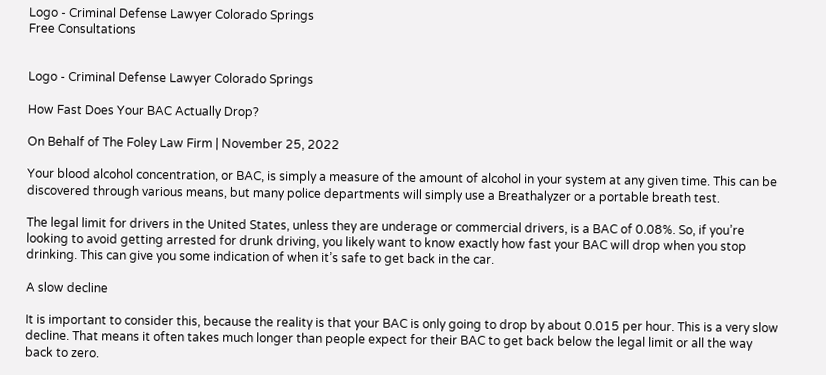Logo - Criminal Defense Lawyer Colorado Springs
Free Consultations


Logo - Criminal Defense Lawyer Colorado Springs

How Fast Does Your BAC Actually Drop?

On Behalf of The Foley Law Firm | November 25, 2022

Your blood alcohol concentration, or BAC, is simply a measure of the amount of alcohol in your system at any given time. This can be discovered through various means, but many police departments will simply use a Breathalyzer or a portable breath test.

The legal limit for drivers in the United States, unless they are underage or commercial drivers, is a BAC of 0.08%. So, if you’re looking to avoid getting arrested for drunk driving, you likely want to know exactly how fast your BAC will drop when you stop drinking. This can give you some indication of when it’s safe to get back in the car.

A slow decline

It is important to consider this, because the reality is that your BAC is only going to drop by about 0.015 per hour. This is a very slow decline. That means it often takes much longer than people expect for their BAC to get back below the legal limit or all the way back to zero.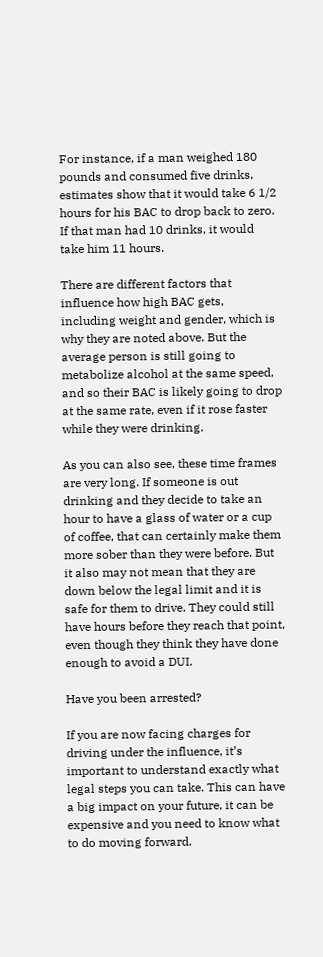For instance, if a man weighed 180 pounds and consumed five drinks, estimates show that it would take 6 1/2 hours for his BAC to drop back to zero. If that man had 10 drinks, it would take him 11 hours.

There are different factors that influence how high BAC gets, including weight and gender, which is why they are noted above. But the average person is still going to metabolize alcohol at the same speed, and so their BAC is likely going to drop at the same rate, even if it rose faster while they were drinking.

As you can also see, these time frames are very long. If someone is out drinking and they decide to take an hour to have a glass of water or a cup of coffee, that can certainly make them more sober than they were before. But it also may not mean that they are down below the legal limit and it is safe for them to drive. They could still have hours before they reach that point, even though they think they have done enough to avoid a DUI.

Have you been arrested?

If you are now facing charges for driving under the influence, it’s important to understand exactly what legal steps you can take. This can have a big impact on your future, it can be expensive and you need to know what to do moving forward.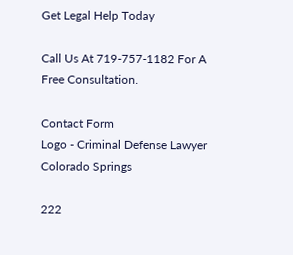Get Legal Help Today

Call Us At 719-757-1182 For A Free Consultation.

Contact Form
Logo - Criminal Defense Lawyer Colorado Springs

222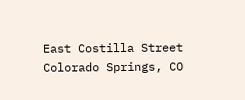East Costilla Street
Colorado Springs, CO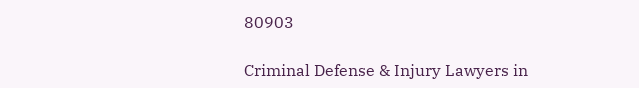80903

Criminal Defense & Injury Lawyers in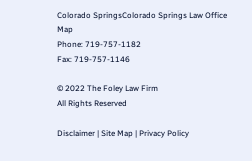Colorado SpringsColorado Springs Law Office Map
Phone: 719-757-1182
Fax: 719-757-1146

© 2022 The Foley Law Firm
All Rights Reserved

Disclaimer | Site Map | Privacy Policy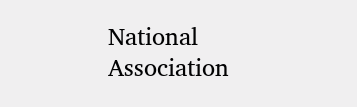National Association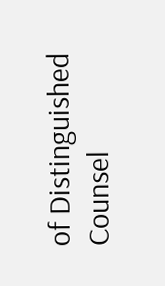of Distinguished Counsel